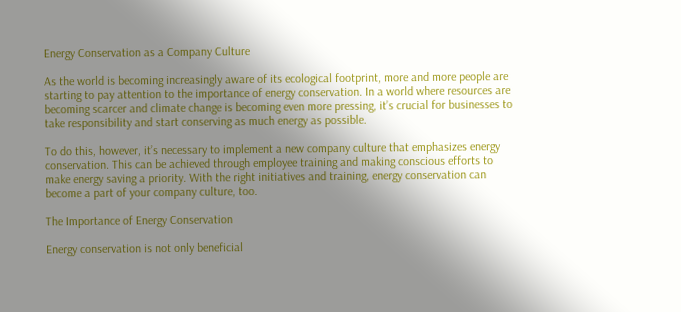Energy Conservation as a Company Culture

As the world is becoming increasingly aware of its ecological footprint, more and more people are starting to pay attention to the importance of energy conservation. In a world where resources are becoming scarcer and climate change is becoming even more pressing, it’s crucial for businesses to take responsibility and start conserving as much energy as possible.

To do this, however, it’s necessary to implement a new company culture that emphasizes energy conservation. This can be achieved through employee training and making conscious efforts to make energy saving a priority. With the right initiatives and training, energy conservation can become a part of your company culture, too.

The Importance of Energy Conservation

Energy conservation is not only beneficial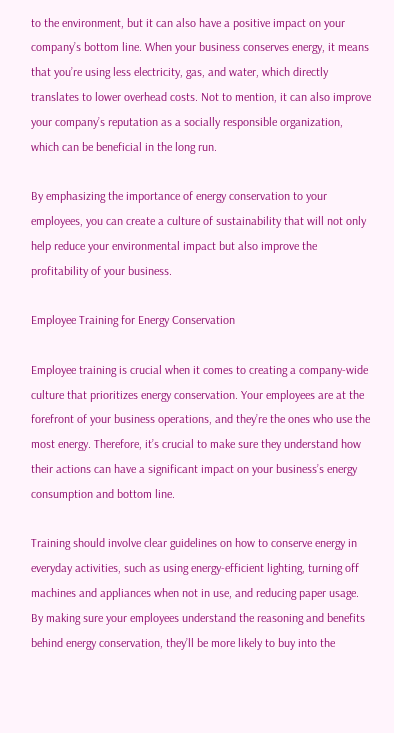to the environment, but it can also have a positive impact on your company’s bottom line. When your business conserves energy, it means that you’re using less electricity, gas, and water, which directly translates to lower overhead costs. Not to mention, it can also improve your company’s reputation as a socially responsible organization, which can be beneficial in the long run.

By emphasizing the importance of energy conservation to your employees, you can create a culture of sustainability that will not only help reduce your environmental impact but also improve the profitability of your business.

Employee Training for Energy Conservation

Employee training is crucial when it comes to creating a company-wide culture that prioritizes energy conservation. Your employees are at the forefront of your business operations, and they’re the ones who use the most energy. Therefore, it’s crucial to make sure they understand how their actions can have a significant impact on your business’s energy consumption and bottom line.

Training should involve clear guidelines on how to conserve energy in everyday activities, such as using energy-efficient lighting, turning off machines and appliances when not in use, and reducing paper usage. By making sure your employees understand the reasoning and benefits behind energy conservation, they’ll be more likely to buy into the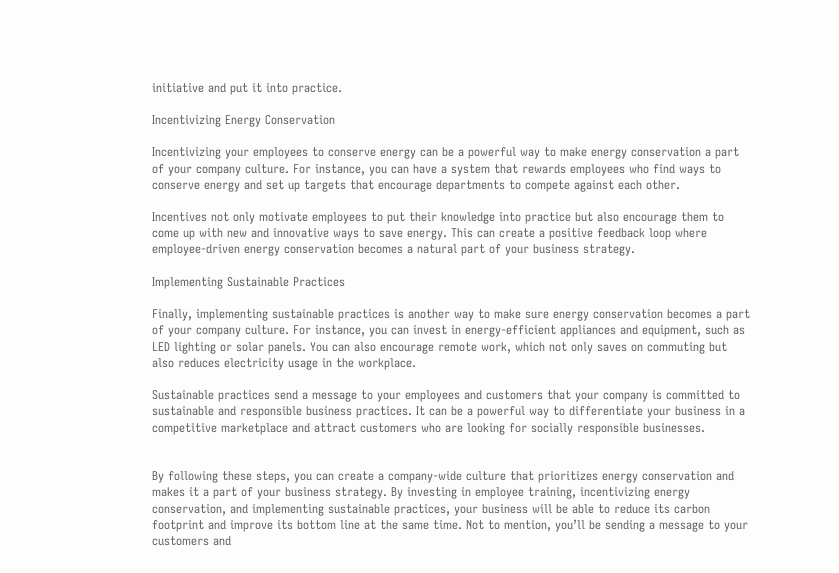initiative and put it into practice.

Incentivizing Energy Conservation

Incentivizing your employees to conserve energy can be a powerful way to make energy conservation a part of your company culture. For instance, you can have a system that rewards employees who find ways to conserve energy and set up targets that encourage departments to compete against each other.

Incentives not only motivate employees to put their knowledge into practice but also encourage them to come up with new and innovative ways to save energy. This can create a positive feedback loop where employee-driven energy conservation becomes a natural part of your business strategy.

Implementing Sustainable Practices

Finally, implementing sustainable practices is another way to make sure energy conservation becomes a part of your company culture. For instance, you can invest in energy-efficient appliances and equipment, such as LED lighting or solar panels. You can also encourage remote work, which not only saves on commuting but also reduces electricity usage in the workplace.

Sustainable practices send a message to your employees and customers that your company is committed to sustainable and responsible business practices. It can be a powerful way to differentiate your business in a competitive marketplace and attract customers who are looking for socially responsible businesses.


By following these steps, you can create a company-wide culture that prioritizes energy conservation and makes it a part of your business strategy. By investing in employee training, incentivizing energy conservation, and implementing sustainable practices, your business will be able to reduce its carbon footprint and improve its bottom line at the same time. Not to mention, you’ll be sending a message to your customers and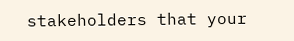stakeholders that your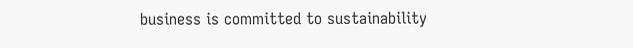business is committed to sustainability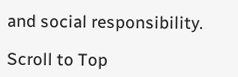and social responsibility.

Scroll to Top